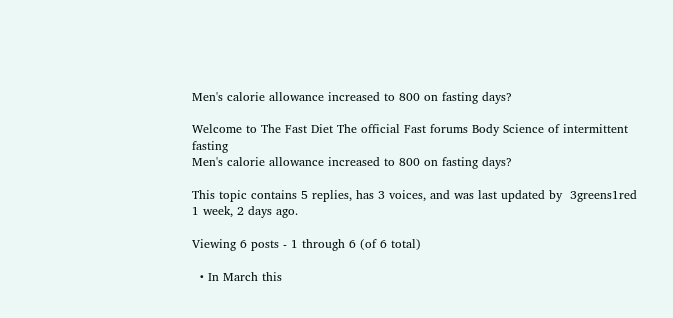Men's calorie allowance increased to 800 on fasting days?

Welcome to The Fast Diet The official Fast forums Body Science of intermittent fasting
Men's calorie allowance increased to 800 on fasting days?

This topic contains 5 replies, has 3 voices, and was last updated by  3greens1red 1 week, 2 days ago.

Viewing 6 posts - 1 through 6 (of 6 total)

  • In March this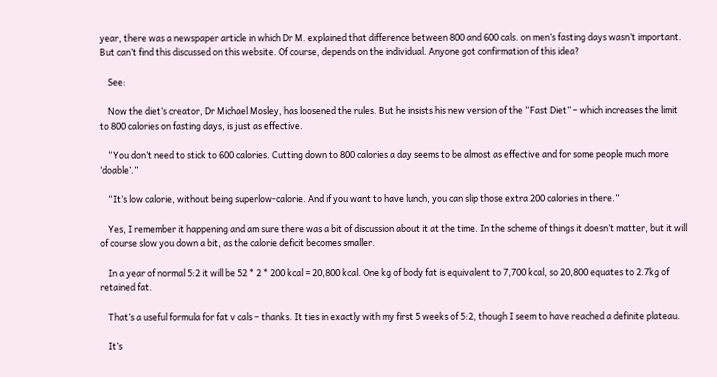year, there was a newspaper article in which Dr M. explained that difference between 800 and 600 cals. on men’s fasting days wasn’t important. But can’t find this discussed on this website. Of course, depends on the individual. Anyone got confirmation of this idea?

    See:

    Now the diet’s creator, Dr Michael Mosley, has loosened the rules. But he insists his new version of the “Fast Diet” – which increases the limit to 800 calories on fasting days, is just as effective.

    “You don’t need to stick to 600 calories. Cutting down to 800 calories a day seems to be almost as effective and for some people much more ‘doable’.”

    “It’s low calorie, without being superlow-calorie. And if you want to have lunch, you can slip those extra 200 calories in there.”

    Yes, I remember it happening and am sure there was a bit of discussion about it at the time. In the scheme of things it doesn’t matter, but it will of course slow you down a bit, as the calorie deficit becomes smaller.

    In a year of normal 5:2 it will be 52 * 2 * 200 kcal = 20,800 kcal. One kg of body fat is equivalent to 7,700 kcal, so 20,800 equates to 2.7kg of retained fat.

    That’s a useful formula for fat v cals – thanks. It ties in exactly with my first 5 weeks of 5:2, though I seem to have reached a definite plateau.

    It’s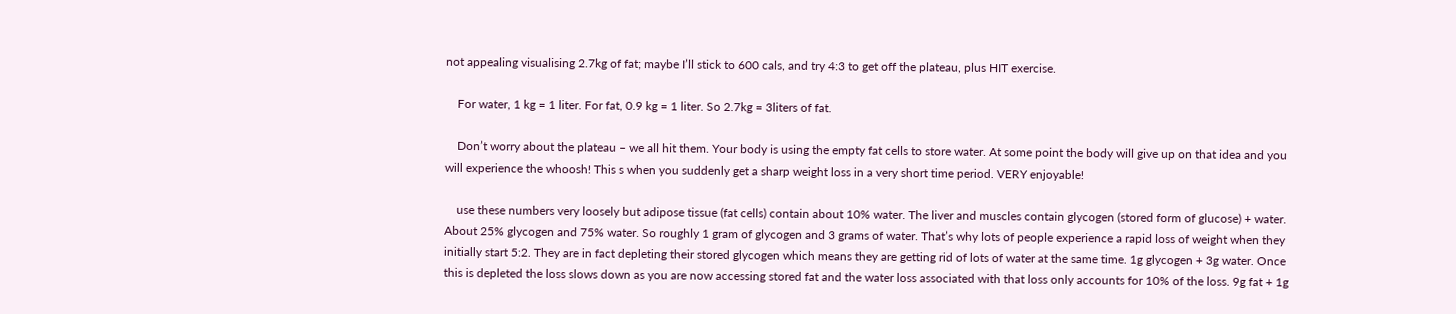not appealing visualising 2.7kg of fat; maybe I’ll stick to 600 cals, and try 4:3 to get off the plateau, plus HIT exercise.

    For water, 1 kg = 1 liter. For fat, 0.9 kg = 1 liter. So 2.7kg = 3liters of fat.

    Don’t worry about the plateau – we all hit them. Your body is using the empty fat cells to store water. At some point the body will give up on that idea and you will experience the whoosh! This s when you suddenly get a sharp weight loss in a very short time period. VERY enjoyable!

    use these numbers very loosely but adipose tissue (fat cells) contain about 10% water. The liver and muscles contain glycogen (stored form of glucose) + water. About 25% glycogen and 75% water. So roughly 1 gram of glycogen and 3 grams of water. That’s why lots of people experience a rapid loss of weight when they initially start 5:2. They are in fact depleting their stored glycogen which means they are getting rid of lots of water at the same time. 1g glycogen + 3g water. Once this is depleted the loss slows down as you are now accessing stored fat and the water loss associated with that loss only accounts for 10% of the loss. 9g fat + 1g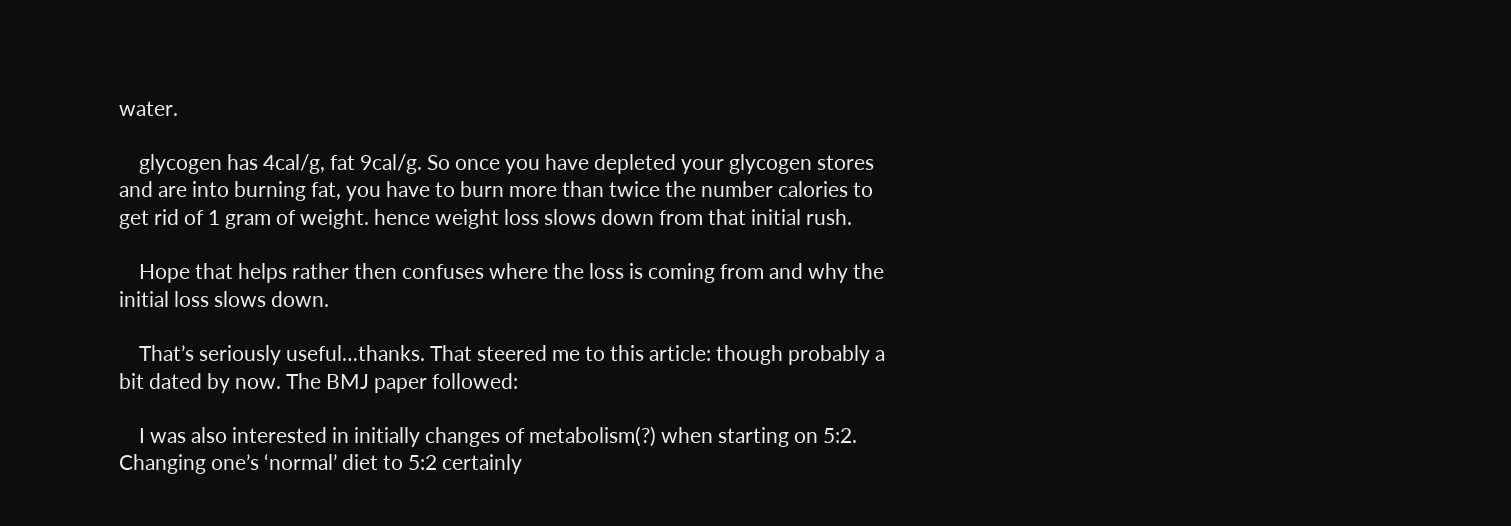water.

    glycogen has 4cal/g, fat 9cal/g. So once you have depleted your glycogen stores and are into burning fat, you have to burn more than twice the number calories to get rid of 1 gram of weight. hence weight loss slows down from that initial rush.

    Hope that helps rather then confuses where the loss is coming from and why the initial loss slows down.

    That’s seriously useful…thanks. That steered me to this article: though probably a bit dated by now. The BMJ paper followed:

    I was also interested in initially changes of metabolism(?) when starting on 5:2. Changing one’s ‘normal’ diet to 5:2 certainly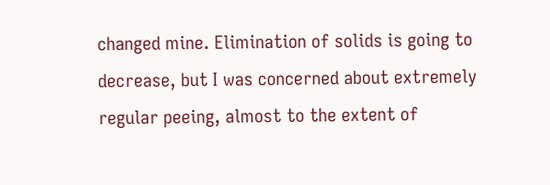changed mine. Elimination of solids is going to decrease, but I was concerned about extremely regular peeing, almost to the extent of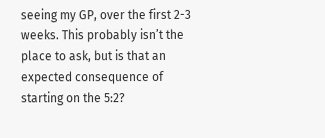seeing my GP, over the first 2-3 weeks. This probably isn’t the place to ask, but is that an expected consequence of starting on the 5:2?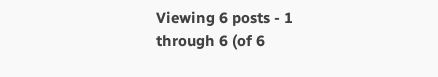Viewing 6 posts - 1 through 6 (of 6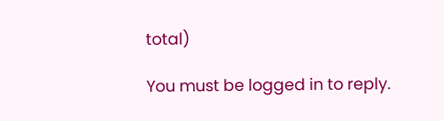total)

You must be logged in to reply.